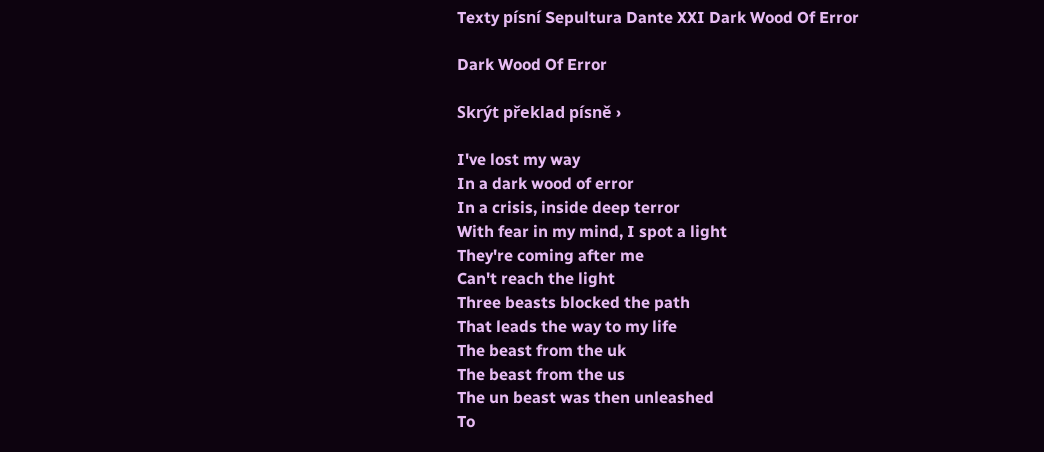Texty písní Sepultura Dante XXI Dark Wood Of Error

Dark Wood Of Error

Skrýt překlad písně ›

I've lost my way
In a dark wood of error
In a crisis, inside deep terror
With fear in my mind, I spot a light
They're coming after me
Can't reach the light
Three beasts blocked the path
That leads the way to my life
The beast from the uk
The beast from the us
The un beast was then unleashed
To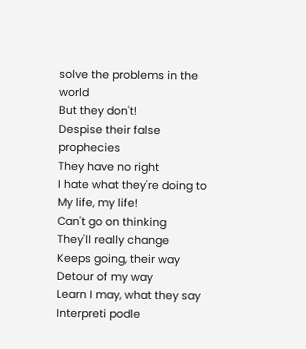solve the problems in the world
But they don't!
Despise their false prophecies
They have no right
I hate what they're doing to
My life, my life!
Can't go on thinking
They'll really change
Keeps going, their way
Detour of my way
Learn I may, what they say
Interpreti podle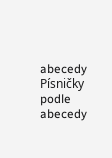abecedy Písničky podle abecedy